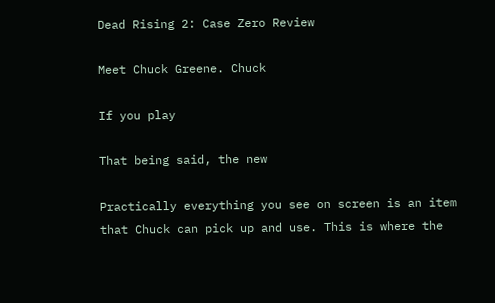Dead Rising 2: Case Zero Review

Meet Chuck Greene. Chuck

If you play

That being said, the new

Practically everything you see on screen is an item that Chuck can pick up and use. This is where the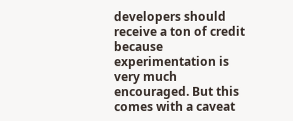developers should receive a ton of credit because experimentation is very much encouraged. But this comes with a caveat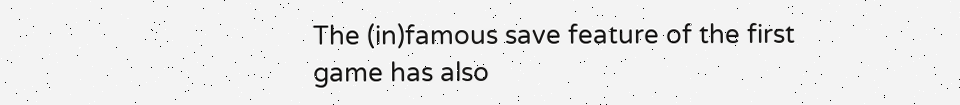The (in)famous save feature of the first game has also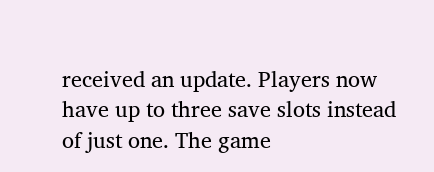received an update. Players now have up to three save slots instead of just one. The game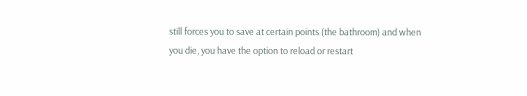still forces you to save at certain points (the bathroom) and when you die, you have the option to reload or restart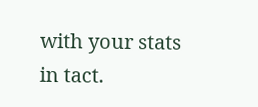with your stats in tact.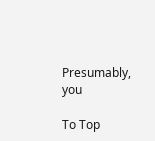Presumably, you

To Top